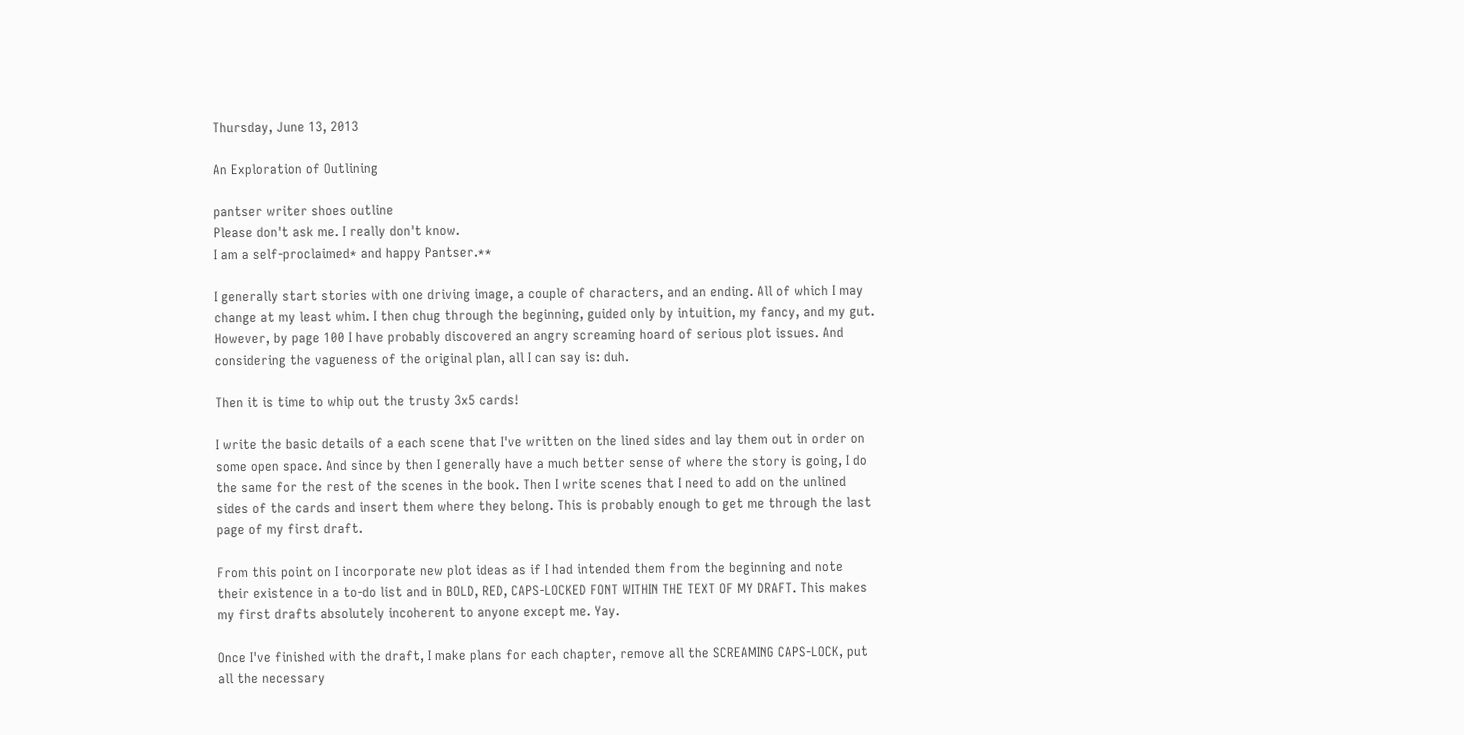Thursday, June 13, 2013

An Exploration of Outlining

pantser writer shoes outline
Please don't ask me. I really don't know.
I am a self-proclaimed* and happy Pantser.**

I generally start stories with one driving image, a couple of characters, and an ending. All of which I may change at my least whim. I then chug through the beginning, guided only by intuition, my fancy, and my gut. However, by page 100 I have probably discovered an angry screaming hoard of serious plot issues. And considering the vagueness of the original plan, all I can say is: duh.

Then it is time to whip out the trusty 3x5 cards!

I write the basic details of a each scene that I've written on the lined sides and lay them out in order on some open space. And since by then I generally have a much better sense of where the story is going, I do the same for the rest of the scenes in the book. Then I write scenes that I need to add on the unlined sides of the cards and insert them where they belong. This is probably enough to get me through the last page of my first draft.

From this point on I incorporate new plot ideas as if I had intended them from the beginning and note their existence in a to-do list and in BOLD, RED, CAPS-LOCKED FONT WITHIN THE TEXT OF MY DRAFT. This makes my first drafts absolutely incoherent to anyone except me. Yay.

Once I've finished with the draft, I make plans for each chapter, remove all the SCREAMING CAPS-LOCK, put all the necessary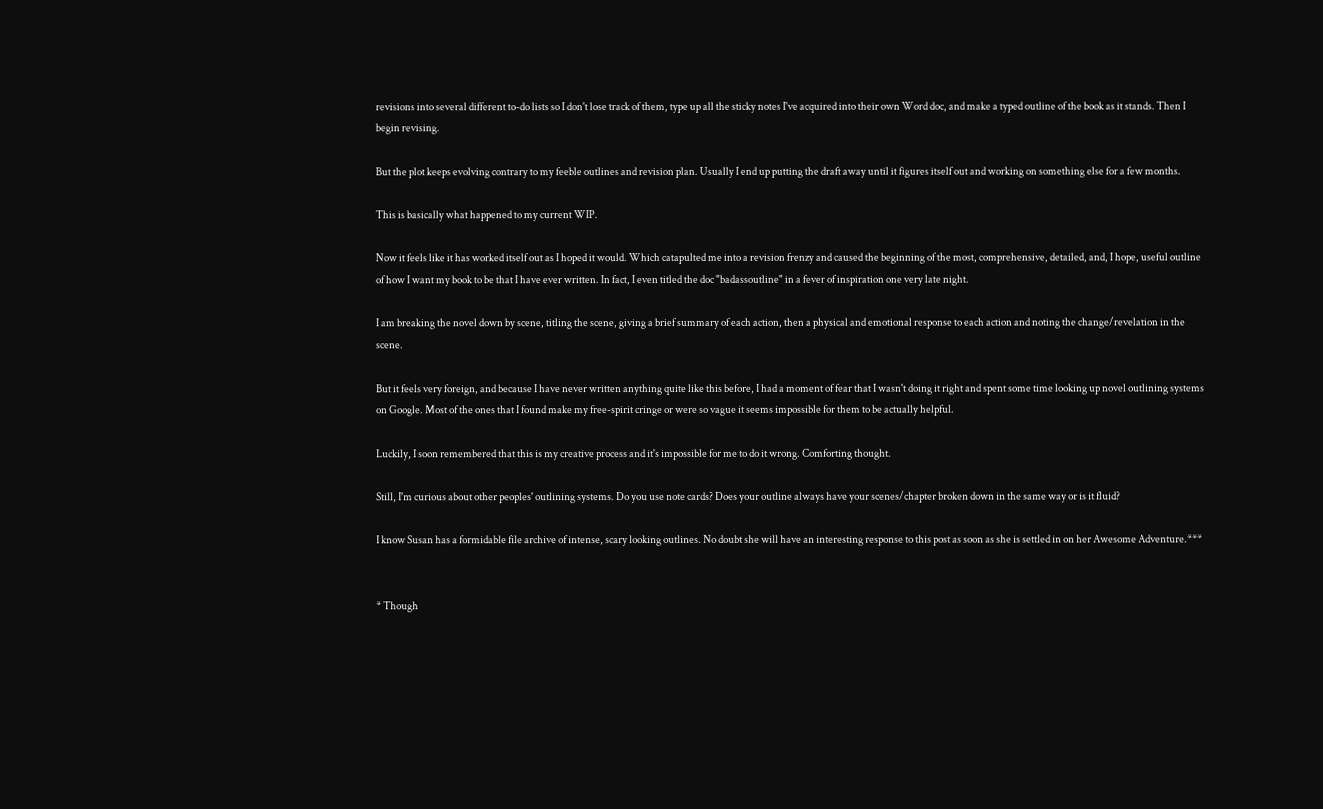revisions into several different to-do lists so I don't lose track of them, type up all the sticky notes I've acquired into their own Word doc, and make a typed outline of the book as it stands. Then I begin revising.

But the plot keeps evolving contrary to my feeble outlines and revision plan. Usually I end up putting the draft away until it figures itself out and working on something else for a few months.

This is basically what happened to my current WIP.

Now it feels like it has worked itself out as I hoped it would. Which catapulted me into a revision frenzy and caused the beginning of the most, comprehensive, detailed, and, I hope, useful outline of how I want my book to be that I have ever written. In fact, I even titled the doc "badassoutline" in a fever of inspiration one very late night.

I am breaking the novel down by scene, titling the scene, giving a brief summary of each action, then a physical and emotional response to each action and noting the change/revelation in the scene.

But it feels very foreign, and because I have never written anything quite like this before, I had a moment of fear that I wasn't doing it right and spent some time looking up novel outlining systems on Google. Most of the ones that I found make my free-spirit cringe or were so vague it seems impossible for them to be actually helpful.

Luckily, I soon remembered that this is my creative process and it's impossible for me to do it wrong. Comforting thought.

Still, I'm curious about other peoples' outlining systems. Do you use note cards? Does your outline always have your scenes/chapter broken down in the same way or is it fluid?

I know Susan has a formidable file archive of intense, scary looking outlines. No doubt she will have an interesting response to this post as soon as she is settled in on her Awesome Adventure.***


* Though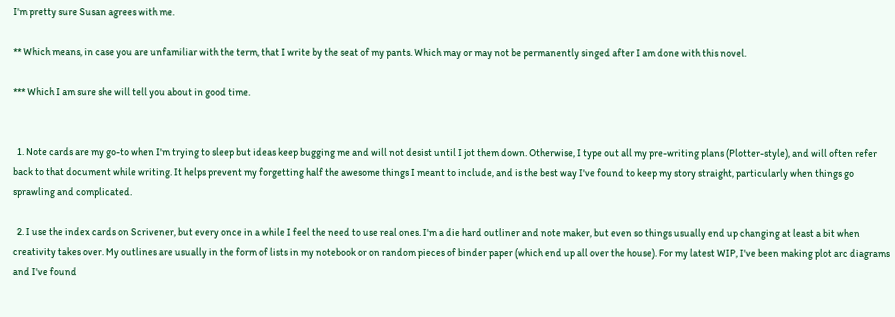I'm pretty sure Susan agrees with me.

** Which means, in case you are unfamiliar with the term, that I write by the seat of my pants. Which may or may not be permanently singed after I am done with this novel.

*** Which I am sure she will tell you about in good time.


  1. Note cards are my go-to when I'm trying to sleep but ideas keep bugging me and will not desist until I jot them down. Otherwise, I type out all my pre-writing plans (Plotter-style), and will often refer back to that document while writing. It helps prevent my forgetting half the awesome things I meant to include, and is the best way I've found to keep my story straight, particularly when things go sprawling and complicated.

  2. I use the index cards on Scrivener, but every once in a while I feel the need to use real ones. I'm a die hard outliner and note maker, but even so things usually end up changing at least a bit when creativity takes over. My outlines are usually in the form of lists in my notebook or on random pieces of binder paper (which end up all over the house). For my latest WIP, I've been making plot arc diagrams and I've found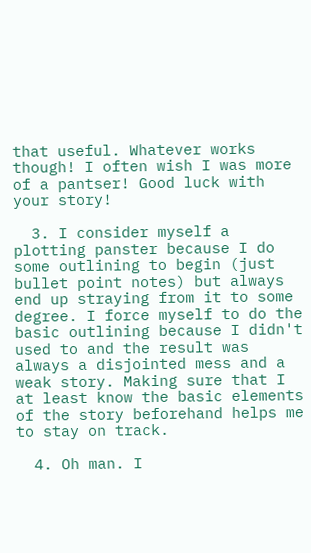that useful. Whatever works though! I often wish I was more of a pantser! Good luck with your story!

  3. I consider myself a plotting panster because I do some outlining to begin (just bullet point notes) but always end up straying from it to some degree. I force myself to do the basic outlining because I didn't used to and the result was always a disjointed mess and a weak story. Making sure that I at least know the basic elements of the story beforehand helps me to stay on track.

  4. Oh man. I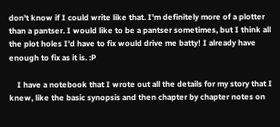don't know if I could write like that. I'm definitely more of a plotter than a pantser. I would like to be a pantser sometimes, but I think all the plot holes I'd have to fix would drive me batty! I already have enough to fix as it is. :P

    I have a notebook that I wrote out all the details for my story that I knew, like the basic synopsis and then chapter by chapter notes on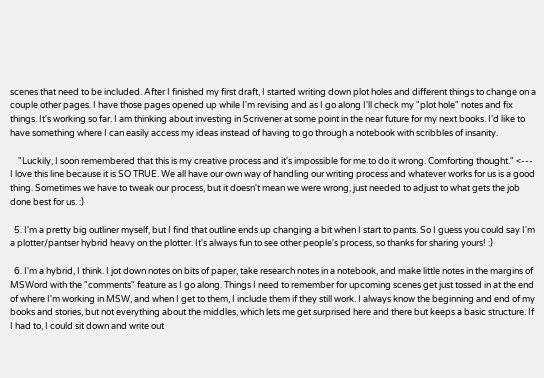scenes that need to be included. After I finished my first draft, I started writing down plot holes and different things to change on a couple other pages. I have those pages opened up while I'm revising and as I go along I'll check my "plot hole" notes and fix things. It's working so far. I am thinking about investing in Scrivener at some point in the near future for my next books. I'd like to have something where I can easily access my ideas instead of having to go through a notebook with scribbles of insanity.

    "Luckily, I soon remembered that this is my creative process and it's impossible for me to do it wrong. Comforting thought." <--- I love this line because it is SO TRUE. We all have our own way of handling our writing process and whatever works for us is a good thing. Sometimes we have to tweak our process, but it doesn't mean we were wrong, just needed to adjust to what gets the job done best for us. :)

  5. I'm a pretty big outliner myself, but I find that outline ends up changing a bit when I start to pants. So I guess you could say I'm a plotter/pantser hybrid heavy on the plotter. It's always fun to see other people's process, so thanks for sharing yours! :)

  6. I'm a hybrid, I think. I jot down notes on bits of paper, take research notes in a notebook, and make little notes in the margins of MSWord with the "comments" feature as I go along. Things I need to remember for upcoming scenes get just tossed in at the end of where I'm working in MSW, and when I get to them, I include them if they still work. I always know the beginning and end of my books and stories, but not everything about the middles, which lets me get surprised here and there but keeps a basic structure. If I had to, I could sit down and write out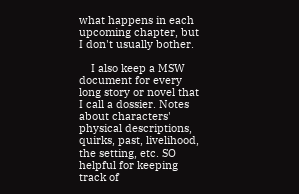what happens in each upcoming chapter, but I don't usually bother.

    I also keep a MSW document for every long story or novel that I call a dossier. Notes about characters' physical descriptions, quirks, past, livelihood, the setting, etc. SO helpful for keeping track of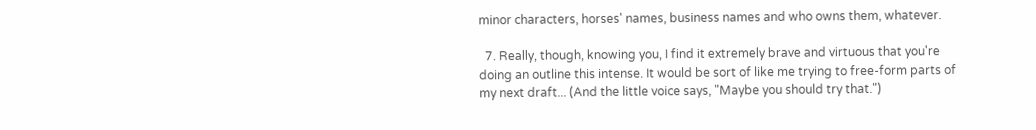minor characters, horses' names, business names and who owns them, whatever.

  7. Really, though, knowing you, I find it extremely brave and virtuous that you're doing an outline this intense. It would be sort of like me trying to free-form parts of my next draft... (And the little voice says, "Maybe you should try that.")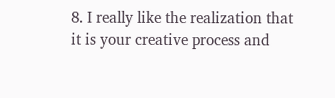8. I really like the realization that it is your creative process and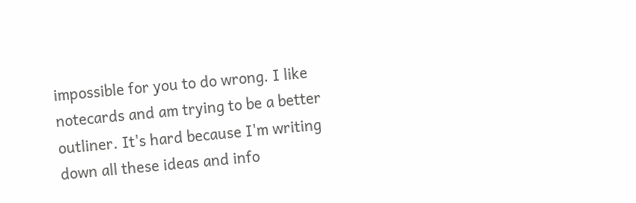impossible for you to do wrong. I like notecards and am trying to be a better outliner. It's hard because I'm writing down all these ideas and info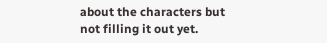about the characters but not filling it out yet.